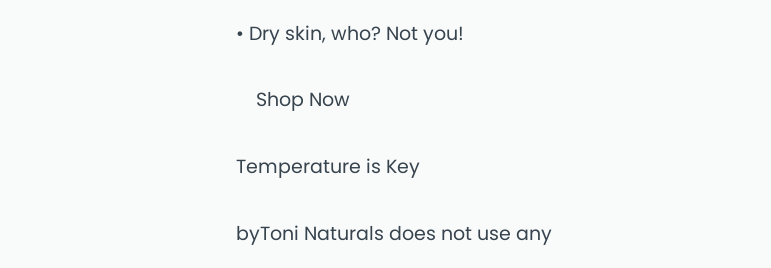• Dry skin, who? Not you!

    Shop Now

Temperature is Key

byToni Naturals does not use any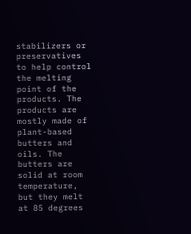stabilizers or preservatives to help control the melting point of the products. The products are mostly made of plant-based butters and oils. The butters are solid at room temperature, but they melt at 85 degrees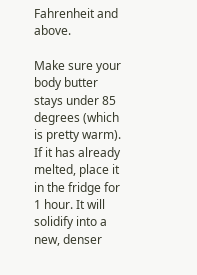Fahrenheit and above.

Make sure your body butter stays under 85 degrees (which is pretty warm). If it has already melted, place it in the fridge for 1 hour. It will solidify into a new, denser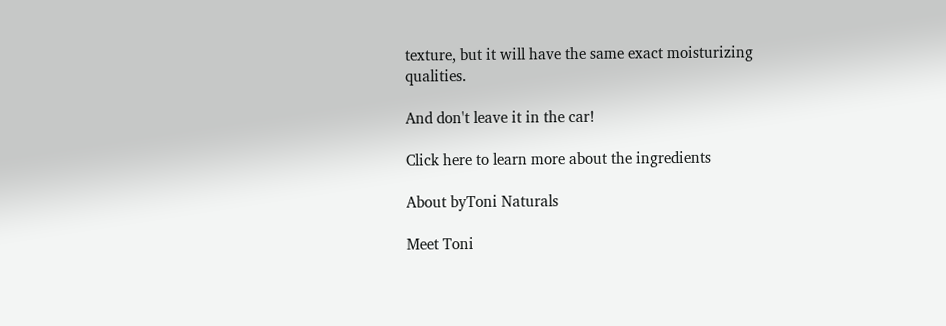texture, but it will have the same exact moisturizing qualities.

And don't leave it in the car!

Click here to learn more about the ingredients

About byToni Naturals

Meet Toni